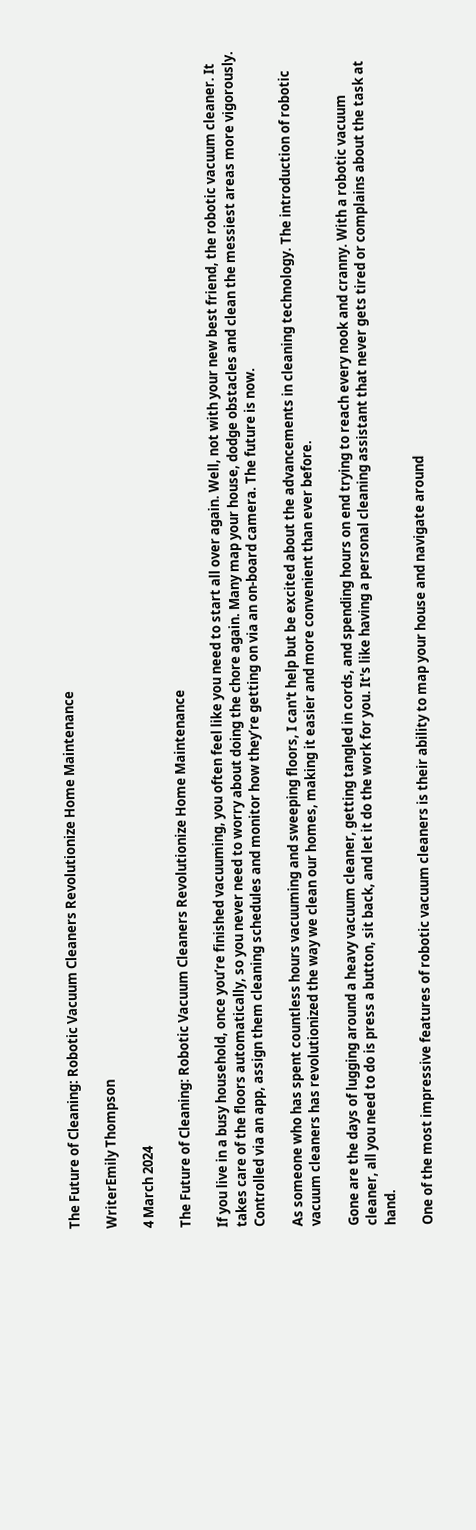The Future of Cleaning: Robotic Vacuum Cleaners Revolutionize Home Maintenance

WriterEmily Thompson

4 March 2024

The Future of Cleaning: Robotic Vacuum Cleaners Revolutionize Home Maintenance

If you live in a busy household, once you’re finished vacuuming, you often feel like you need to start all over again. Well, not with your new best friend, the robotic vacuum cleaner. It takes care of the floors automatically, so you never need to worry about doing the chore again. Many map your house, dodge obstacles and clean the messiest areas more vigorously. Controlled via an app, assign them cleaning schedules and monitor how they’re getting on via an on-board camera. The future is now.

As someone who has spent countless hours vacuuming and sweeping floors, I can't help but be excited about the advancements in cleaning technology. The introduction of robotic vacuum cleaners has revolutionized the way we clean our homes, making it easier and more convenient than ever before.

Gone are the days of lugging around a heavy vacuum cleaner, getting tangled in cords, and spending hours on end trying to reach every nook and cranny. With a robotic vacuum cleaner, all you need to do is press a button, sit back, and let it do the work for you. It's like having a personal cleaning assistant that never gets tired or complains about the task at hand.

One of the most impressive features of robotic vacuum cleaners is their ability to map your house and navigate around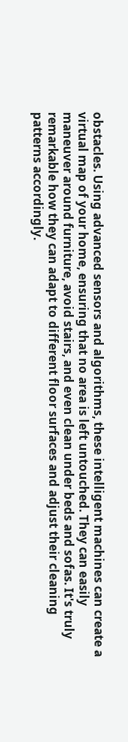obstacles. Using advanced sensors and algorithms, these intelligent machines can create a virtual map of your home, ensuring that no area is left untouched. They can easily maneuver around furniture, avoid stairs, and even clean under beds and sofas. It's truly remarkable how they can adapt to different floor surfaces and adjust their cleaning patterns accordingly.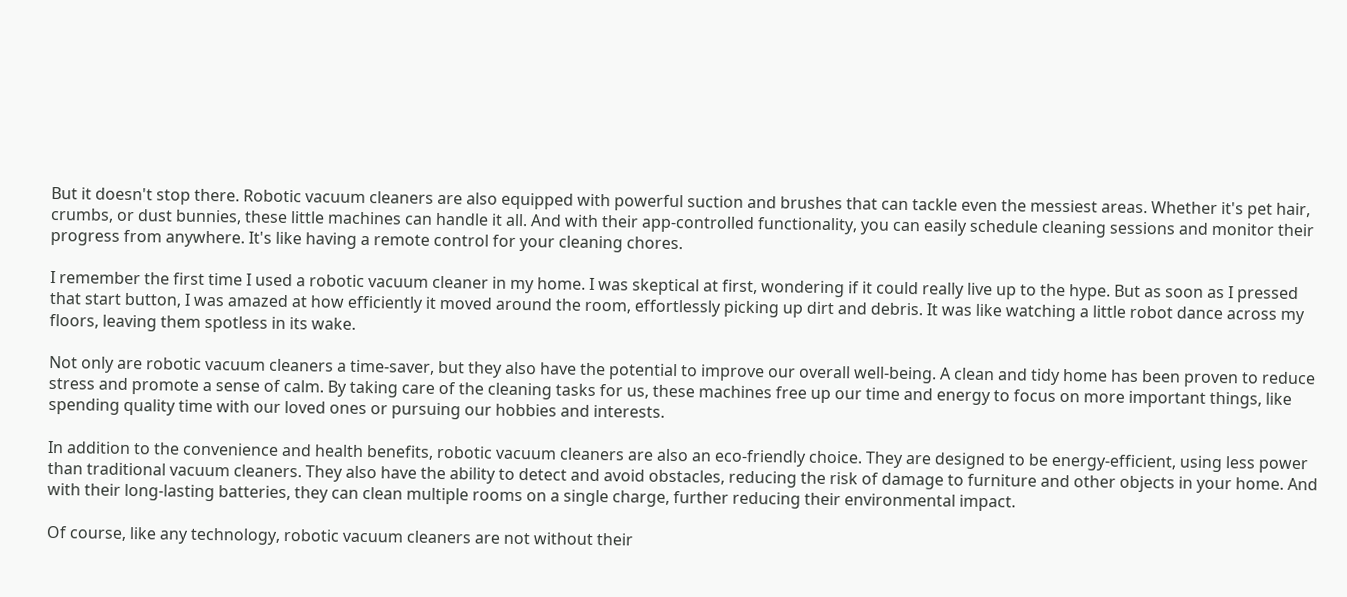But it doesn't stop there. Robotic vacuum cleaners are also equipped with powerful suction and brushes that can tackle even the messiest areas. Whether it's pet hair, crumbs, or dust bunnies, these little machines can handle it all. And with their app-controlled functionality, you can easily schedule cleaning sessions and monitor their progress from anywhere. It's like having a remote control for your cleaning chores.

I remember the first time I used a robotic vacuum cleaner in my home. I was skeptical at first, wondering if it could really live up to the hype. But as soon as I pressed that start button, I was amazed at how efficiently it moved around the room, effortlessly picking up dirt and debris. It was like watching a little robot dance across my floors, leaving them spotless in its wake.

Not only are robotic vacuum cleaners a time-saver, but they also have the potential to improve our overall well-being. A clean and tidy home has been proven to reduce stress and promote a sense of calm. By taking care of the cleaning tasks for us, these machines free up our time and energy to focus on more important things, like spending quality time with our loved ones or pursuing our hobbies and interests.

In addition to the convenience and health benefits, robotic vacuum cleaners are also an eco-friendly choice. They are designed to be energy-efficient, using less power than traditional vacuum cleaners. They also have the ability to detect and avoid obstacles, reducing the risk of damage to furniture and other objects in your home. And with their long-lasting batteries, they can clean multiple rooms on a single charge, further reducing their environmental impact.

Of course, like any technology, robotic vacuum cleaners are not without their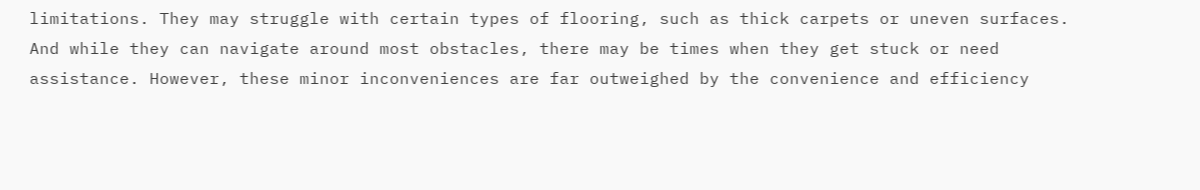limitations. They may struggle with certain types of flooring, such as thick carpets or uneven surfaces. And while they can navigate around most obstacles, there may be times when they get stuck or need assistance. However, these minor inconveniences are far outweighed by the convenience and efficiency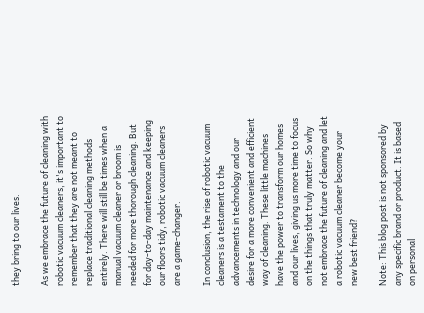they bring to our lives.

As we embrace the future of cleaning with robotic vacuum cleaners, it's important to remember that they are not meant to replace traditional cleaning methods entirely. There will still be times when a manual vacuum cleaner or broom is needed for more thorough cleaning. But for day-to-day maintenance and keeping our floors tidy, robotic vacuum cleaners are a game-changer.

In conclusion, the rise of robotic vacuum cleaners is a testament to the advancements in technology and our desire for a more convenient and efficient way of cleaning. These little machines have the power to transform our homes and our lives, giving us more time to focus on the things that truly matter. So why not embrace the future of cleaning and let a robotic vacuum cleaner become your new best friend?

Note: This blog post is not sponsored by any specific brand or product. It is based on personal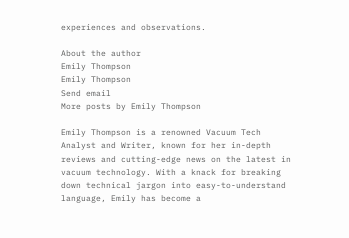experiences and observations.

About the author
Emily Thompson
Emily Thompson
Send email
More posts by Emily Thompson

Emily Thompson is a renowned Vacuum Tech Analyst and Writer, known for her in-depth reviews and cutting-edge news on the latest in vacuum technology. With a knack for breaking down technical jargon into easy-to-understand language, Emily has become a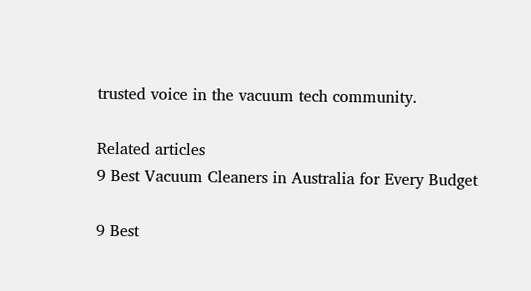trusted voice in the vacuum tech community.

Related articles
9 Best Vacuum Cleaners in Australia for Every Budget

9 Best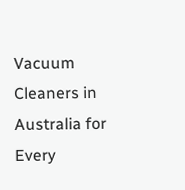Vacuum Cleaners in Australia for Every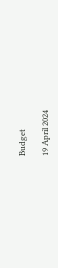Budget

19 April 2024